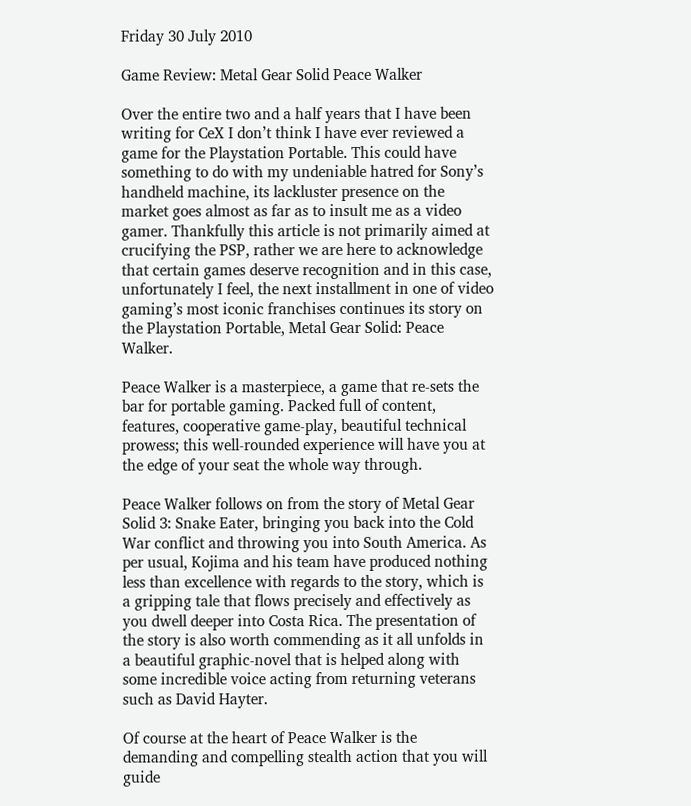Friday 30 July 2010

Game Review: Metal Gear Solid Peace Walker

Over the entire two and a half years that I have been writing for CeX I don’t think I have ever reviewed a game for the Playstation Portable. This could have something to do with my undeniable hatred for Sony’s handheld machine, its lackluster presence on the market goes almost as far as to insult me as a video gamer. Thankfully this article is not primarily aimed at crucifying the PSP, rather we are here to acknowledge that certain games deserve recognition and in this case, unfortunately I feel, the next installment in one of video gaming’s most iconic franchises continues its story on the Playstation Portable, Metal Gear Solid: Peace Walker.

Peace Walker is a masterpiece, a game that re-sets the bar for portable gaming. Packed full of content, features, cooperative game-play, beautiful technical prowess; this well-rounded experience will have you at the edge of your seat the whole way through.

Peace Walker follows on from the story of Metal Gear Solid 3: Snake Eater, bringing you back into the Cold War conflict and throwing you into South America. As per usual, Kojima and his team have produced nothing less than excellence with regards to the story, which is a gripping tale that flows precisely and effectively as you dwell deeper into Costa Rica. The presentation of the story is also worth commending as it all unfolds in a beautiful graphic-novel that is helped along with some incredible voice acting from returning veterans such as David Hayter.

Of course at the heart of Peace Walker is the demanding and compelling stealth action that you will guide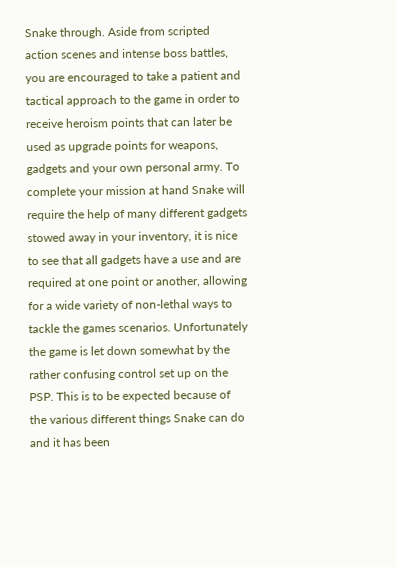Snake through. Aside from scripted action scenes and intense boss battles, you are encouraged to take a patient and tactical approach to the game in order to receive heroism points that can later be used as upgrade points for weapons, gadgets and your own personal army. To complete your mission at hand Snake will require the help of many different gadgets stowed away in your inventory, it is nice to see that all gadgets have a use and are required at one point or another, allowing for a wide variety of non-lethal ways to tackle the games scenarios. Unfortunately the game is let down somewhat by the rather confusing control set up on the PSP. This is to be expected because of the various different things Snake can do and it has been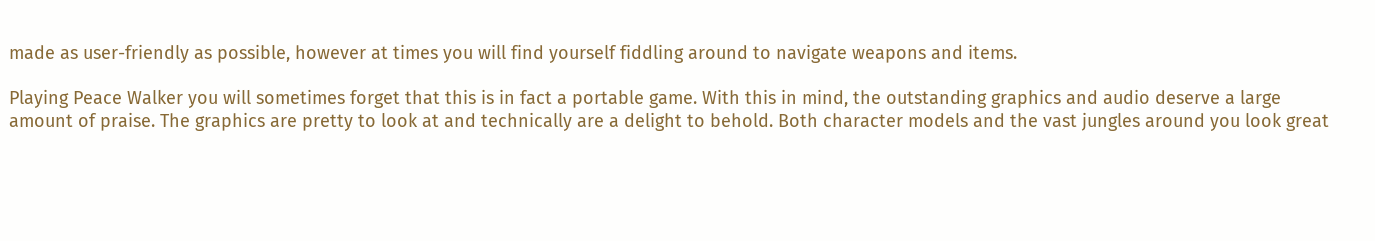made as user-friendly as possible, however at times you will find yourself fiddling around to navigate weapons and items.

Playing Peace Walker you will sometimes forget that this is in fact a portable game. With this in mind, the outstanding graphics and audio deserve a large amount of praise. The graphics are pretty to look at and technically are a delight to behold. Both character models and the vast jungles around you look great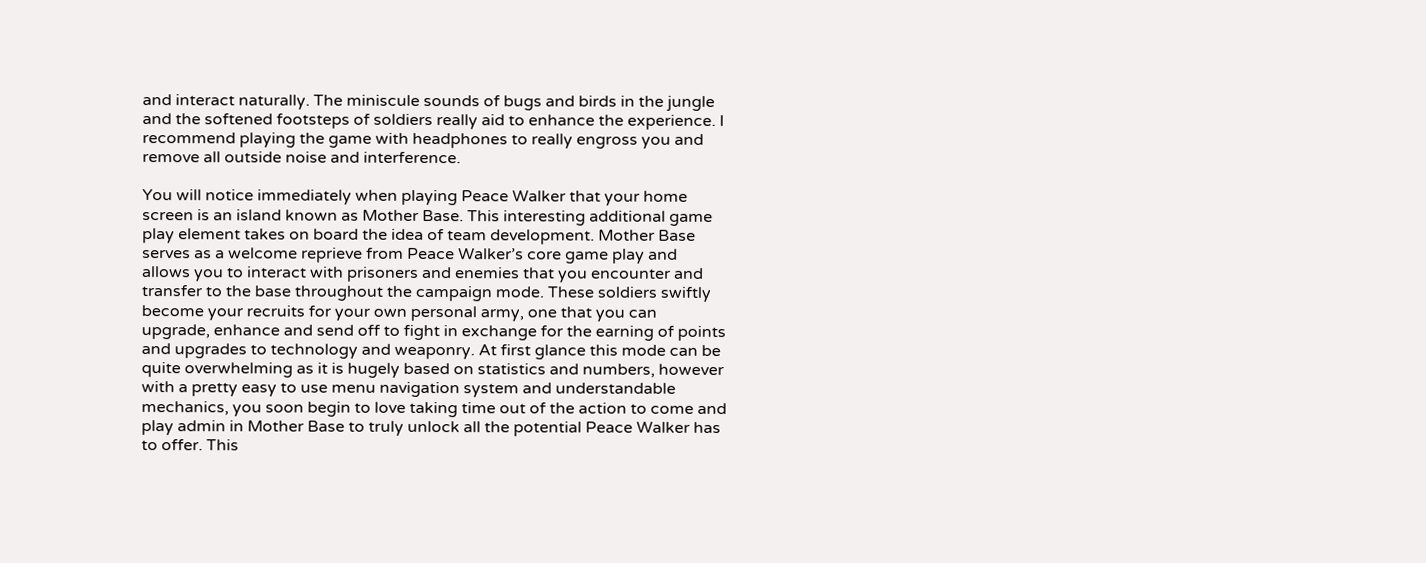and interact naturally. The miniscule sounds of bugs and birds in the jungle and the softened footsteps of soldiers really aid to enhance the experience. I recommend playing the game with headphones to really engross you and remove all outside noise and interference.

You will notice immediately when playing Peace Walker that your home screen is an island known as Mother Base. This interesting additional game play element takes on board the idea of team development. Mother Base serves as a welcome reprieve from Peace Walker’s core game play and allows you to interact with prisoners and enemies that you encounter and transfer to the base throughout the campaign mode. These soldiers swiftly become your recruits for your own personal army, one that you can upgrade, enhance and send off to fight in exchange for the earning of points and upgrades to technology and weaponry. At first glance this mode can be quite overwhelming as it is hugely based on statistics and numbers, however with a pretty easy to use menu navigation system and understandable mechanics, you soon begin to love taking time out of the action to come and play admin in Mother Base to truly unlock all the potential Peace Walker has to offer. This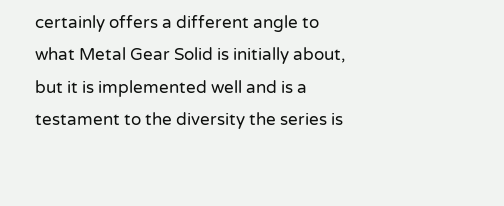certainly offers a different angle to what Metal Gear Solid is initially about, but it is implemented well and is a testament to the diversity the series is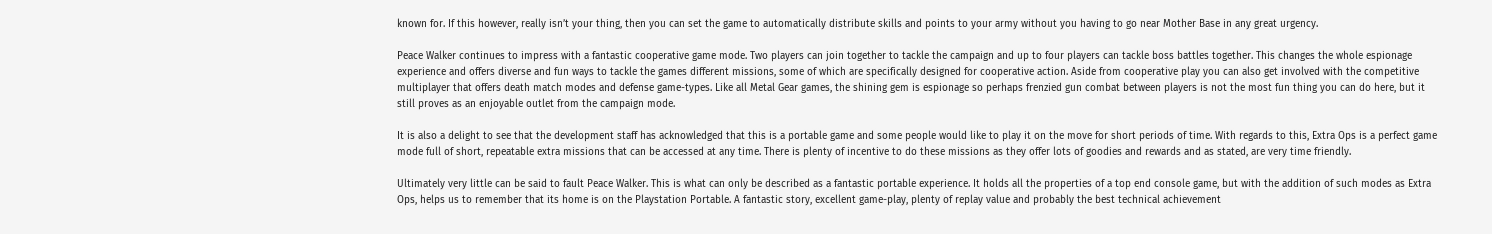known for. If this however, really isn’t your thing, then you can set the game to automatically distribute skills and points to your army without you having to go near Mother Base in any great urgency.

Peace Walker continues to impress with a fantastic cooperative game mode. Two players can join together to tackle the campaign and up to four players can tackle boss battles together. This changes the whole espionage experience and offers diverse and fun ways to tackle the games different missions, some of which are specifically designed for cooperative action. Aside from cooperative play you can also get involved with the competitive multiplayer that offers death match modes and defense game-types. Like all Metal Gear games, the shining gem is espionage so perhaps frenzied gun combat between players is not the most fun thing you can do here, but it still proves as an enjoyable outlet from the campaign mode.

It is also a delight to see that the development staff has acknowledged that this is a portable game and some people would like to play it on the move for short periods of time. With regards to this, Extra Ops is a perfect game mode full of short, repeatable extra missions that can be accessed at any time. There is plenty of incentive to do these missions as they offer lots of goodies and rewards and as stated, are very time friendly.

Ultimately very little can be said to fault Peace Walker. This is what can only be described as a fantastic portable experience. It holds all the properties of a top end console game, but with the addition of such modes as Extra Ops, helps us to remember that its home is on the Playstation Portable. A fantastic story, excellent game-play, plenty of replay value and probably the best technical achievement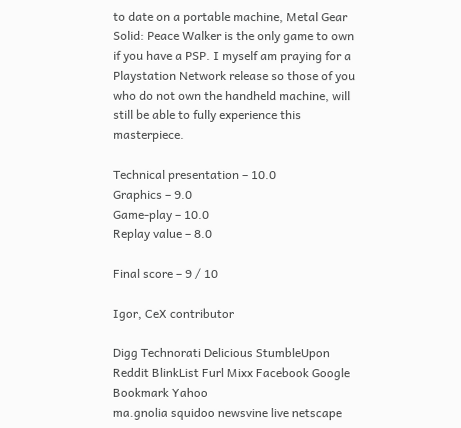to date on a portable machine, Metal Gear Solid: Peace Walker is the only game to own if you have a PSP. I myself am praying for a Playstation Network release so those of you who do not own the handheld machine, will still be able to fully experience this masterpiece.

Technical presentation – 10.0
Graphics – 9.0
Game-play – 10.0
Replay value – 8.0

Final score – 9 / 10

Igor, CeX contributor

Digg Technorati Delicious StumbleUpon Reddit BlinkList Furl Mixx Facebook Google Bookmark Yahoo
ma.gnolia squidoo newsvine live netscape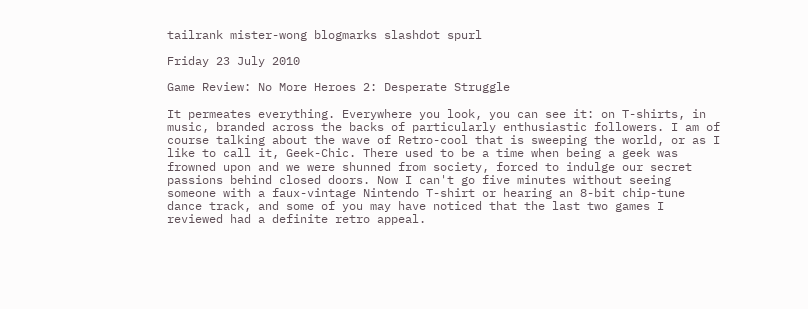tailrank mister-wong blogmarks slashdot spurl

Friday 23 July 2010

Game Review: No More Heroes 2: Desperate Struggle

It permeates everything. Everywhere you look, you can see it: on T-shirts, in music, branded across the backs of particularly enthusiastic followers. I am of course talking about the wave of Retro-cool that is sweeping the world, or as I like to call it, Geek-Chic. There used to be a time when being a geek was frowned upon and we were shunned from society, forced to indulge our secret passions behind closed doors. Now I can't go five minutes without seeing someone with a faux-vintage Nintendo T-shirt or hearing an 8-bit chip-tune dance track, and some of you may have noticed that the last two games I reviewed had a definite retro appeal.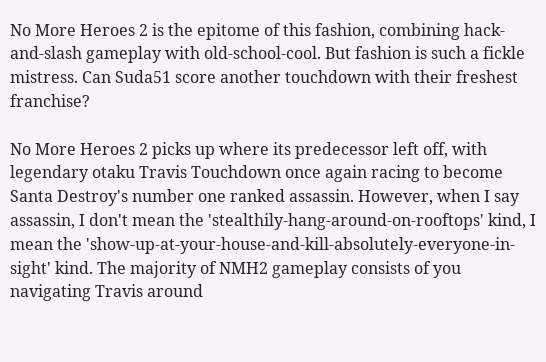No More Heroes 2 is the epitome of this fashion, combining hack-and-slash gameplay with old-school-cool. But fashion is such a fickle mistress. Can Suda51 score another touchdown with their freshest franchise?

No More Heroes 2 picks up where its predecessor left off, with legendary otaku Travis Touchdown once again racing to become Santa Destroy's number one ranked assassin. However, when I say assassin, I don't mean the 'stealthily-hang-around-on-rooftops' kind, I mean the 'show-up-at-your-house-and-kill-absolutely-everyone-in-sight' kind. The majority of NMH2 gameplay consists of you navigating Travis around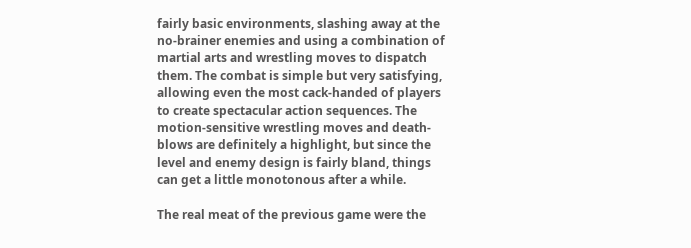fairly basic environments, slashing away at the no-brainer enemies and using a combination of martial arts and wrestling moves to dispatch them. The combat is simple but very satisfying, allowing even the most cack-handed of players to create spectacular action sequences. The motion-sensitive wrestling moves and death-blows are definitely a highlight, but since the level and enemy design is fairly bland, things can get a little monotonous after a while.

The real meat of the previous game were the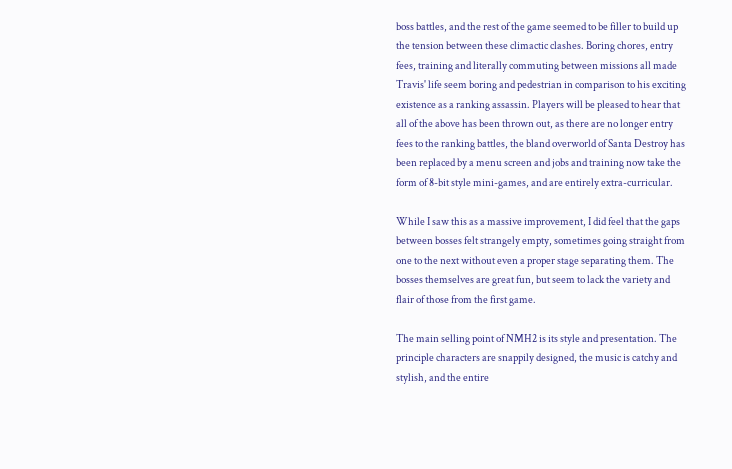boss battles, and the rest of the game seemed to be filler to build up the tension between these climactic clashes. Boring chores, entry fees, training and literally commuting between missions all made Travis' life seem boring and pedestrian in comparison to his exciting existence as a ranking assassin. Players will be pleased to hear that all of the above has been thrown out, as there are no longer entry fees to the ranking battles, the bland overworld of Santa Destroy has been replaced by a menu screen and jobs and training now take the form of 8-bit style mini-games, and are entirely extra-curricular.

While I saw this as a massive improvement, I did feel that the gaps between bosses felt strangely empty, sometimes going straight from one to the next without even a proper stage separating them. The bosses themselves are great fun, but seem to lack the variety and flair of those from the first game.

The main selling point of NMH2 is its style and presentation. The principle characters are snappily designed, the music is catchy and stylish, and the entire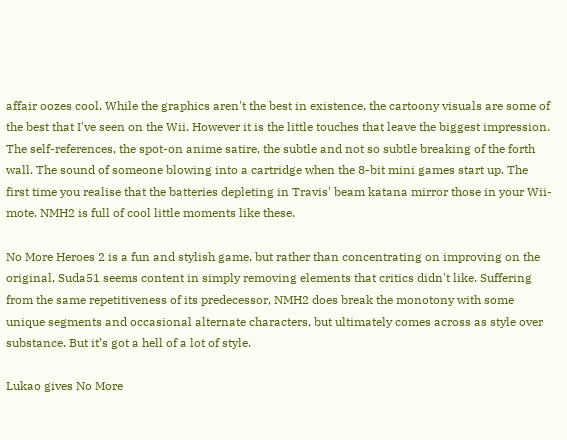affair oozes cool. While the graphics aren't the best in existence, the cartoony visuals are some of the best that I've seen on the Wii. However it is the little touches that leave the biggest impression. The self-references, the spot-on anime satire, the subtle and not so subtle breaking of the forth wall. The sound of someone blowing into a cartridge when the 8-bit mini games start up. The first time you realise that the batteries depleting in Travis' beam katana mirror those in your Wii-mote. NMH2 is full of cool little moments like these.

No More Heroes 2 is a fun and stylish game, but rather than concentrating on improving on the original, Suda51 seems content in simply removing elements that critics didn't like. Suffering from the same repetitiveness of its predecessor, NMH2 does break the monotony with some unique segments and occasional alternate characters, but ultimately comes across as style over substance. But it’s got a hell of a lot of style.

Lukao gives No More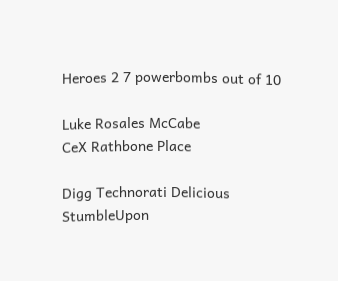Heroes 2 7 powerbombs out of 10

Luke Rosales McCabe
CeX Rathbone Place

Digg Technorati Delicious StumbleUpon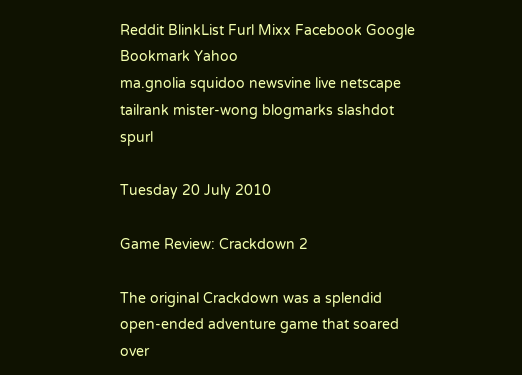Reddit BlinkList Furl Mixx Facebook Google Bookmark Yahoo
ma.gnolia squidoo newsvine live netscape tailrank mister-wong blogmarks slashdot spurl

Tuesday 20 July 2010

Game Review: Crackdown 2

The original Crackdown was a splendid open-ended adventure game that soared over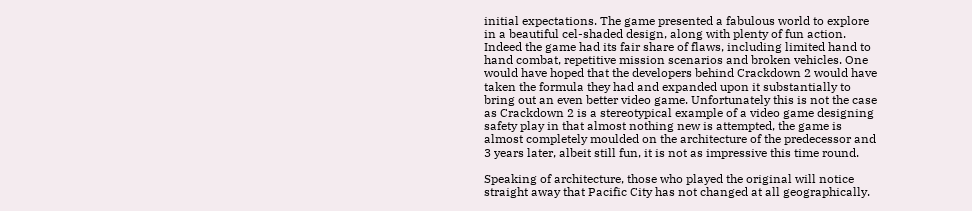initial expectations. The game presented a fabulous world to explore in a beautiful cel-shaded design, along with plenty of fun action. Indeed the game had its fair share of flaws, including limited hand to hand combat, repetitive mission scenarios and broken vehicles. One would have hoped that the developers behind Crackdown 2 would have taken the formula they had and expanded upon it substantially to bring out an even better video game. Unfortunately this is not the case as Crackdown 2 is a stereotypical example of a video game designing safety play in that almost nothing new is attempted, the game is almost completely moulded on the architecture of the predecessor and 3 years later, albeit still fun, it is not as impressive this time round.

Speaking of architecture, those who played the original will notice straight away that Pacific City has not changed at all geographically.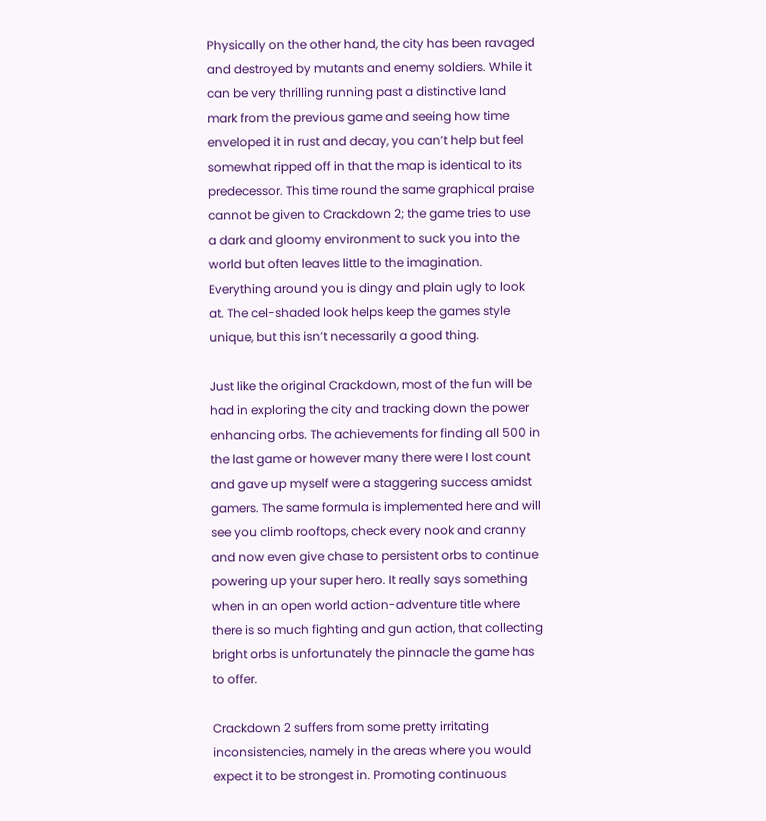Physically on the other hand, the city has been ravaged and destroyed by mutants and enemy soldiers. While it can be very thrilling running past a distinctive land mark from the previous game and seeing how time enveloped it in rust and decay, you can’t help but feel somewhat ripped off in that the map is identical to its predecessor. This time round the same graphical praise cannot be given to Crackdown 2; the game tries to use a dark and gloomy environment to suck you into the world but often leaves little to the imagination. Everything around you is dingy and plain ugly to look at. The cel-shaded look helps keep the games style unique, but this isn’t necessarily a good thing.

Just like the original Crackdown, most of the fun will be had in exploring the city and tracking down the power enhancing orbs. The achievements for finding all 500 in the last game or however many there were I lost count and gave up myself were a staggering success amidst gamers. The same formula is implemented here and will see you climb rooftops, check every nook and cranny and now even give chase to persistent orbs to continue powering up your super hero. It really says something when in an open world action-adventure title where there is so much fighting and gun action, that collecting bright orbs is unfortunately the pinnacle the game has to offer.

Crackdown 2 suffers from some pretty irritating inconsistencies, namely in the areas where you would expect it to be strongest in. Promoting continuous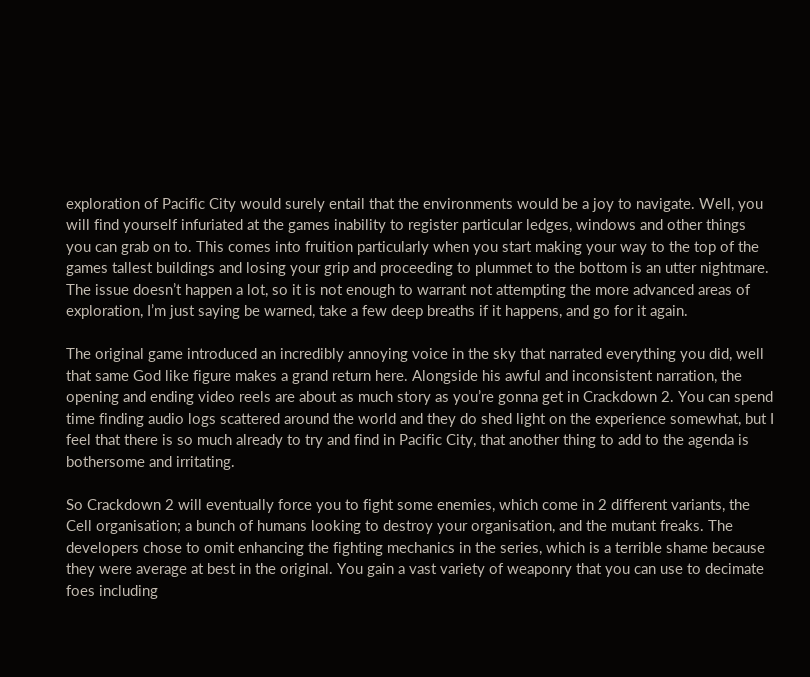exploration of Pacific City would surely entail that the environments would be a joy to navigate. Well, you will find yourself infuriated at the games inability to register particular ledges, windows and other things you can grab on to. This comes into fruition particularly when you start making your way to the top of the games tallest buildings and losing your grip and proceeding to plummet to the bottom is an utter nightmare. The issue doesn’t happen a lot, so it is not enough to warrant not attempting the more advanced areas of exploration, I’m just saying be warned, take a few deep breaths if it happens, and go for it again.

The original game introduced an incredibly annoying voice in the sky that narrated everything you did, well that same God like figure makes a grand return here. Alongside his awful and inconsistent narration, the opening and ending video reels are about as much story as you’re gonna get in Crackdown 2. You can spend time finding audio logs scattered around the world and they do shed light on the experience somewhat, but I feel that there is so much already to try and find in Pacific City, that another thing to add to the agenda is bothersome and irritating.

So Crackdown 2 will eventually force you to fight some enemies, which come in 2 different variants, the Cell organisation; a bunch of humans looking to destroy your organisation, and the mutant freaks. The developers chose to omit enhancing the fighting mechanics in the series, which is a terrible shame because they were average at best in the original. You gain a vast variety of weaponry that you can use to decimate foes including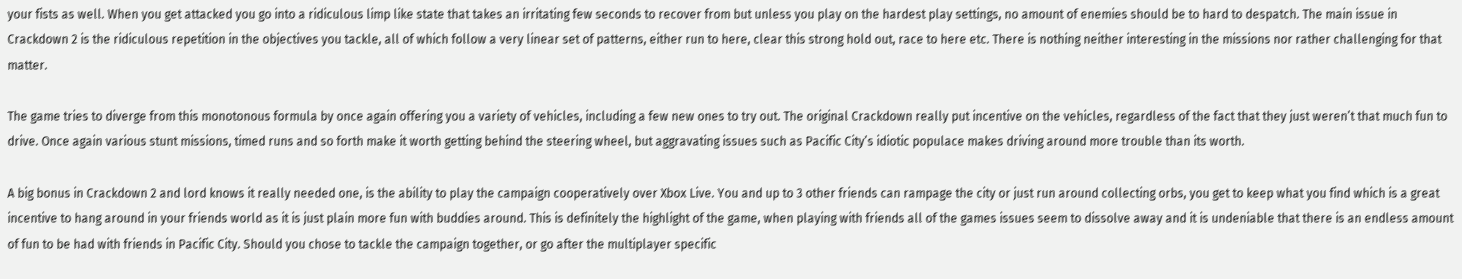your fists as well. When you get attacked you go into a ridiculous limp like state that takes an irritating few seconds to recover from but unless you play on the hardest play settings, no amount of enemies should be to hard to despatch. The main issue in Crackdown 2 is the ridiculous repetition in the objectives you tackle, all of which follow a very linear set of patterns, either run to here, clear this strong hold out, race to here etc. There is nothing neither interesting in the missions nor rather challenging for that matter.

The game tries to diverge from this monotonous formula by once again offering you a variety of vehicles, including a few new ones to try out. The original Crackdown really put incentive on the vehicles, regardless of the fact that they just weren’t that much fun to drive. Once again various stunt missions, timed runs and so forth make it worth getting behind the steering wheel, but aggravating issues such as Pacific City’s idiotic populace makes driving around more trouble than its worth.

A big bonus in Crackdown 2 and lord knows it really needed one, is the ability to play the campaign cooperatively over Xbox Live. You and up to 3 other friends can rampage the city or just run around collecting orbs, you get to keep what you find which is a great incentive to hang around in your friends world as it is just plain more fun with buddies around. This is definitely the highlight of the game, when playing with friends all of the games issues seem to dissolve away and it is undeniable that there is an endless amount of fun to be had with friends in Pacific City. Should you chose to tackle the campaign together, or go after the multiplayer specific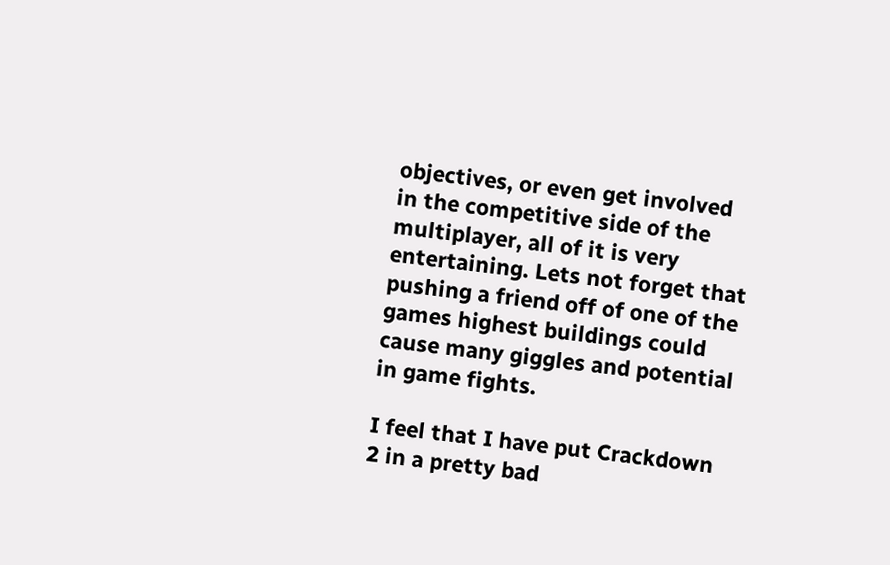objectives, or even get involved in the competitive side of the multiplayer, all of it is very entertaining. Lets not forget that pushing a friend off of one of the games highest buildings could cause many giggles and potential in game fights.

I feel that I have put Crackdown 2 in a pretty bad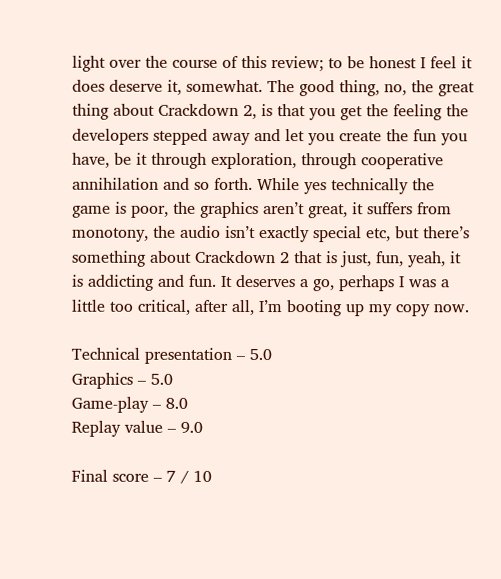light over the course of this review; to be honest I feel it does deserve it, somewhat. The good thing, no, the great thing about Crackdown 2, is that you get the feeling the developers stepped away and let you create the fun you have, be it through exploration, through cooperative annihilation and so forth. While yes technically the game is poor, the graphics aren’t great, it suffers from monotony, the audio isn’t exactly special etc, but there’s something about Crackdown 2 that is just, fun, yeah, it is addicting and fun. It deserves a go, perhaps I was a little too critical, after all, I’m booting up my copy now.

Technical presentation – 5.0
Graphics – 5.0
Game-play – 8.0
Replay value – 9.0

Final score – 7 / 10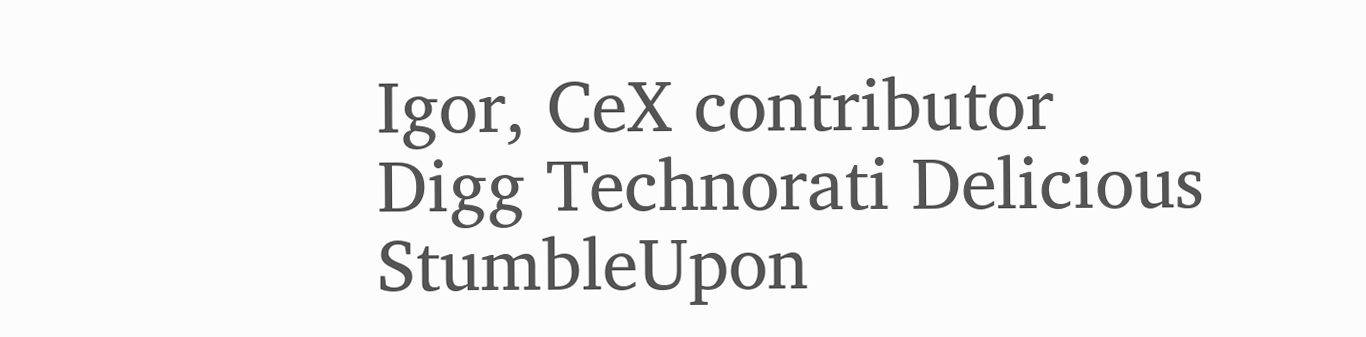Igor, CeX contributor
Digg Technorati Delicious StumbleUpon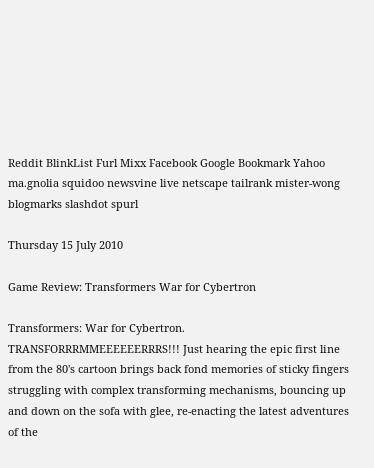Reddit BlinkList Furl Mixx Facebook Google Bookmark Yahoo
ma.gnolia squidoo newsvine live netscape tailrank mister-wong blogmarks slashdot spurl

Thursday 15 July 2010

Game Review: Transformers War for Cybertron

Transformers: War for Cybertron. TRANSFORRRMMEEEEEERRRS!!! Just hearing the epic first line from the 80's cartoon brings back fond memories of sticky fingers struggling with complex transforming mechanisms, bouncing up and down on the sofa with glee, re-enacting the latest adventures of the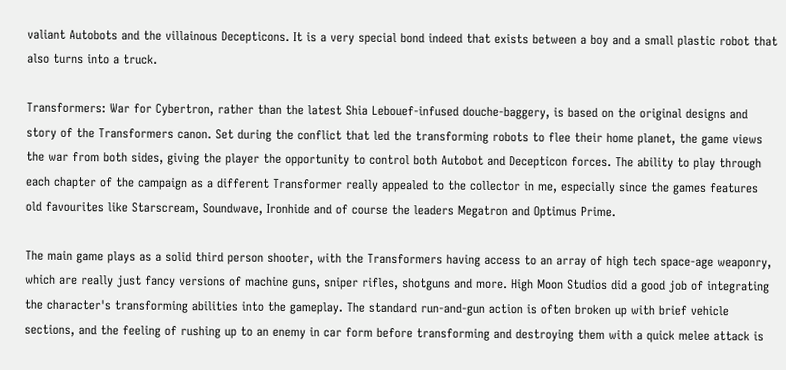valiant Autobots and the villainous Decepticons. It is a very special bond indeed that exists between a boy and a small plastic robot that also turns into a truck.

Transformers: War for Cybertron, rather than the latest Shia Lebouef-infused douche-baggery, is based on the original designs and story of the Transformers canon. Set during the conflict that led the transforming robots to flee their home planet, the game views the war from both sides, giving the player the opportunity to control both Autobot and Decepticon forces. The ability to play through each chapter of the campaign as a different Transformer really appealed to the collector in me, especially since the games features old favourites like Starscream, Soundwave, Ironhide and of course the leaders Megatron and Optimus Prime.

The main game plays as a solid third person shooter, with the Transformers having access to an array of high tech space-age weaponry, which are really just fancy versions of machine guns, sniper rifles, shotguns and more. High Moon Studios did a good job of integrating the character's transforming abilities into the gameplay. The standard run-and-gun action is often broken up with brief vehicle sections, and the feeling of rushing up to an enemy in car form before transforming and destroying them with a quick melee attack is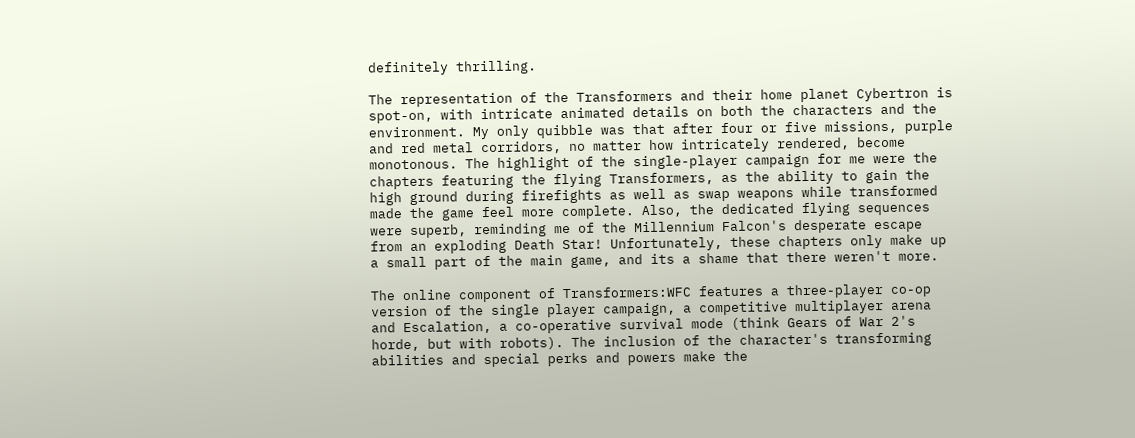definitely thrilling.

The representation of the Transformers and their home planet Cybertron is spot-on, with intricate animated details on both the characters and the environment. My only quibble was that after four or five missions, purple and red metal corridors, no matter how intricately rendered, become monotonous. The highlight of the single-player campaign for me were the chapters featuring the flying Transformers, as the ability to gain the high ground during firefights as well as swap weapons while transformed made the game feel more complete. Also, the dedicated flying sequences were superb, reminding me of the Millennium Falcon's desperate escape from an exploding Death Star! Unfortunately, these chapters only make up a small part of the main game, and its a shame that there weren't more.

The online component of Transformers:WFC features a three-player co-op version of the single player campaign, a competitive multiplayer arena and Escalation, a co-operative survival mode (think Gears of War 2's horde, but with robots). The inclusion of the character's transforming abilities and special perks and powers make the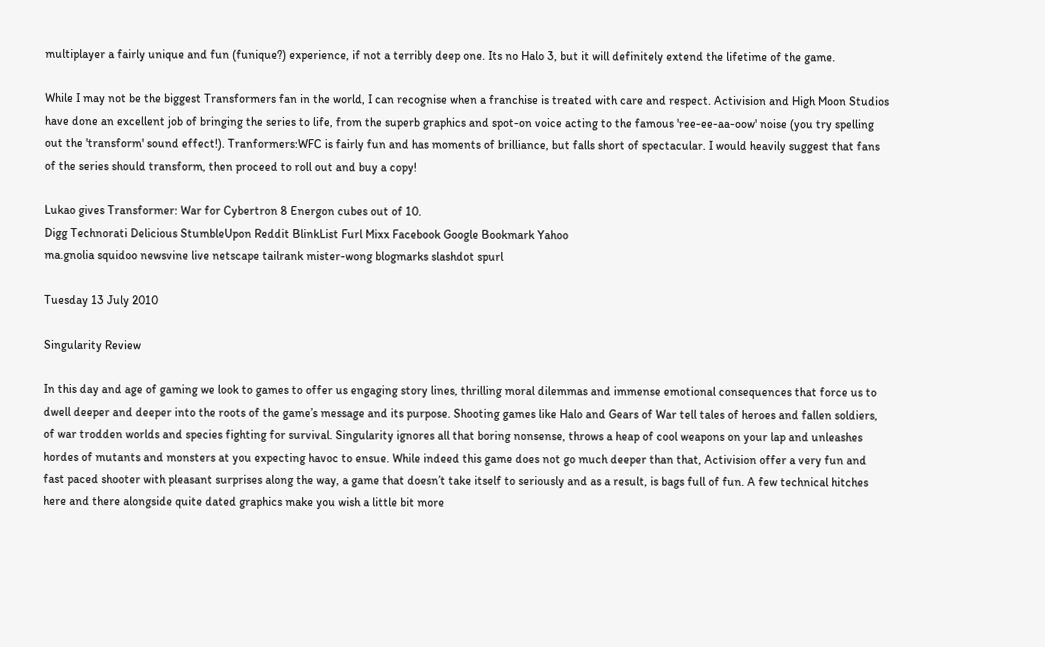multiplayer a fairly unique and fun (funique?) experience, if not a terribly deep one. Its no Halo 3, but it will definitely extend the lifetime of the game.

While I may not be the biggest Transformers fan in the world, I can recognise when a franchise is treated with care and respect. Activision and High Moon Studios have done an excellent job of bringing the series to life, from the superb graphics and spot-on voice acting to the famous 'ree-ee-aa-oow' noise (you try spelling out the 'transform' sound effect!). Tranformers:WFC is fairly fun and has moments of brilliance, but falls short of spectacular. I would heavily suggest that fans of the series should transform, then proceed to roll out and buy a copy!

Lukao gives Transformer: War for Cybertron 8 Energon cubes out of 10.
Digg Technorati Delicious StumbleUpon Reddit BlinkList Furl Mixx Facebook Google Bookmark Yahoo
ma.gnolia squidoo newsvine live netscape tailrank mister-wong blogmarks slashdot spurl

Tuesday 13 July 2010

Singularity Review

In this day and age of gaming we look to games to offer us engaging story lines, thrilling moral dilemmas and immense emotional consequences that force us to dwell deeper and deeper into the roots of the game’s message and its purpose. Shooting games like Halo and Gears of War tell tales of heroes and fallen soldiers, of war trodden worlds and species fighting for survival. Singularity ignores all that boring nonsense, throws a heap of cool weapons on your lap and unleashes hordes of mutants and monsters at you expecting havoc to ensue. While indeed this game does not go much deeper than that, Activision offer a very fun and fast paced shooter with pleasant surprises along the way, a game that doesn’t take itself to seriously and as a result, is bags full of fun. A few technical hitches here and there alongside quite dated graphics make you wish a little bit more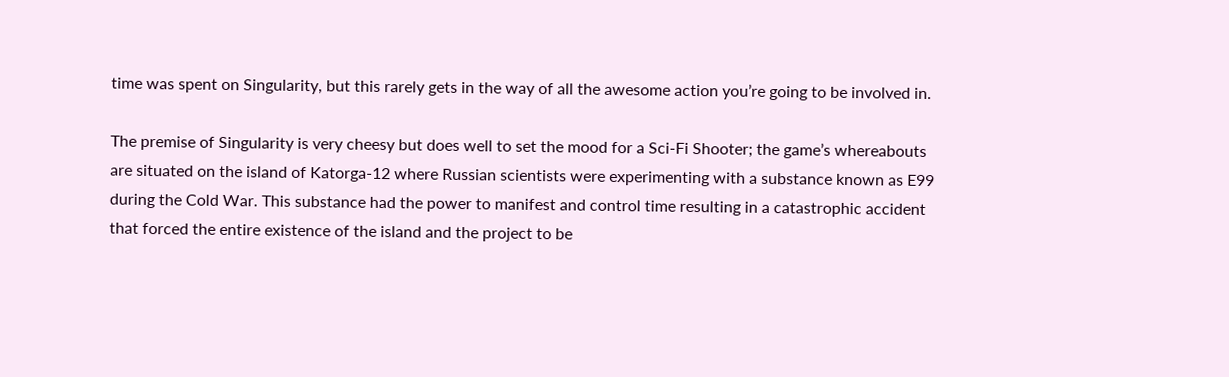time was spent on Singularity, but this rarely gets in the way of all the awesome action you’re going to be involved in.

The premise of Singularity is very cheesy but does well to set the mood for a Sci-Fi Shooter; the game’s whereabouts are situated on the island of Katorga-12 where Russian scientists were experimenting with a substance known as E99 during the Cold War. This substance had the power to manifest and control time resulting in a catastrophic accident that forced the entire existence of the island and the project to be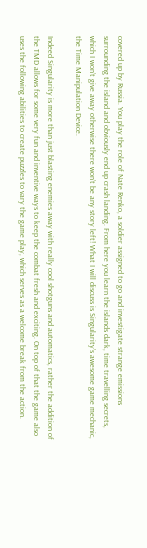covered up by Russia. You play the role of Nate Renko, a soldier assigned to go and investigate strange emissions surrounding the island and obviously end up crash landing. From here you learn the islands dark, time travelling secrets, which I won’t give away otherwise there won’t be any story left! What I will discuss is Singularity’s awesome game mechanic, the Time Manipulation Device.

Indeed Singularity is more than just blasting enemies away with really cool shotguns and automatics, rather the addition of the TMD allows for some very fun and inventive ways to keep the combat fresh and exciting. On top of that the game also uses the following abilities to create puzzles to vary the game play, which serves as a welcome break from the action.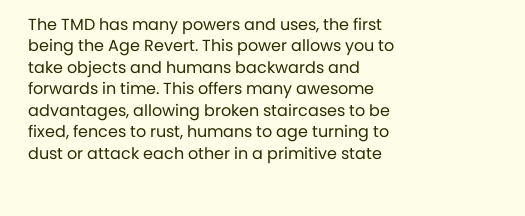The TMD has many powers and uses, the first being the Age Revert. This power allows you to take objects and humans backwards and forwards in time. This offers many awesome advantages, allowing broken staircases to be fixed, fences to rust, humans to age turning to dust or attack each other in a primitive state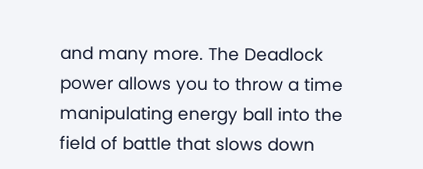and many more. The Deadlock power allows you to throw a time manipulating energy ball into the field of battle that slows down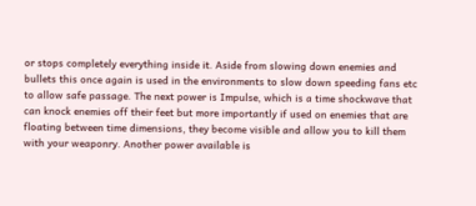or stops completely everything inside it. Aside from slowing down enemies and bullets this once again is used in the environments to slow down speeding fans etc to allow safe passage. The next power is Impulse, which is a time shockwave that can knock enemies off their feet but more importantly if used on enemies that are floating between time dimensions, they become visible and allow you to kill them with your weaponry. Another power available is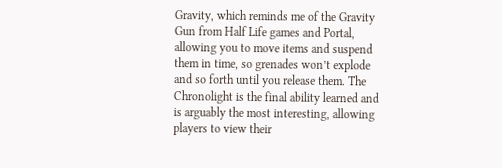Gravity, which reminds me of the Gravity Gun from Half Life games and Portal, allowing you to move items and suspend them in time, so grenades won’t explode and so forth until you release them. The Chronolight is the final ability learned and is arguably the most interesting, allowing players to view their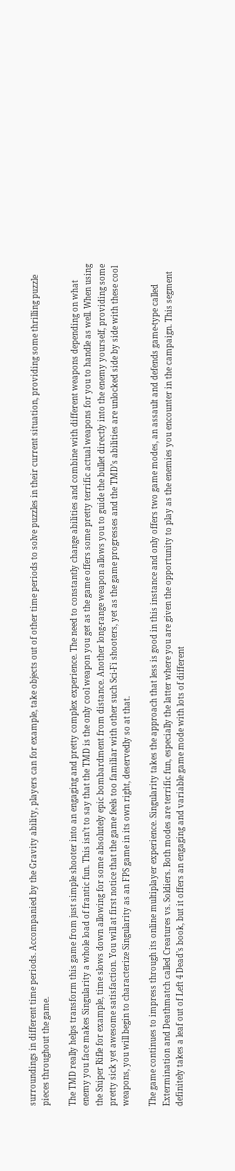surroundings in different time periods. Accompanied by the Gravity ability, players can for example, take objects out of other time periods to solve puzzles in their current situation, providing some thrilling puzzle pieces throughout the game.

The TMD really helps transform this game from just simple shooter into an engaging and pretty complex experience. The need to constantly change abilities and combine with different weapons depending on what enemy you face makes Singularity a whole load of frantic fun. This isn’t to say that the TMD is the only cool weapon you get as the game offers some pretty terrific actual weapons for you to handle as well. When using the Sniper Rifle for example, time slows down allowing for some absolutely epic bombardment from distance. Another long-range weapon allows you to guide the bullet directly into the enemy yourself, providing some pretty sick yet awesome satisfaction. You will at first notice that the game feels too familiar with other such Sci-Fi shooters, yet as the game progresses and the TMD’s abilities are unlocked side by side with these cool weapons, you will begin to characterize Singularity as an FPS game in its own right, deservedly so at that.

The game continues to impress through its online multiplayer experience. Singularity takes the approach that less is good in this instance and only offers two game modes, an assault and defends game-type called Extermination and Deathmatch called Creatures vs. Soldiers. Both modes are terrific fun, especially the latter where you are given the opportunity to play as the enemies you encounter in the campaign. This segment definitely takes a leaf out of Left 4 Dead’s book, but it offers an engaging and variable game mode with lots of different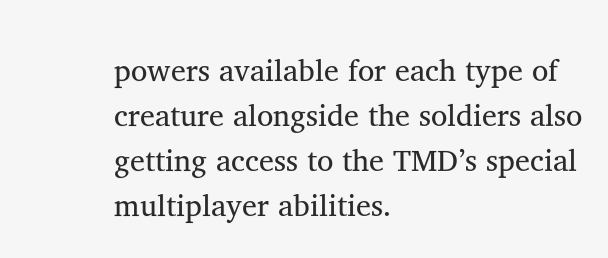powers available for each type of creature alongside the soldiers also getting access to the TMD’s special multiplayer abilities.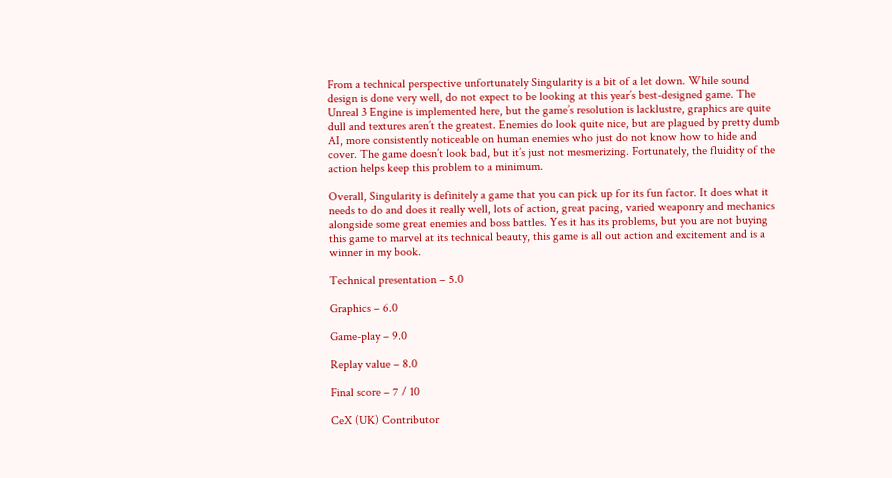From a technical perspective unfortunately Singularity is a bit of a let down. While sound design is done very well, do not expect to be looking at this year’s best-designed game. The Unreal 3 Engine is implemented here, but the game’s resolution is lacklustre, graphics are quite dull and textures aren’t the greatest. Enemies do look quite nice, but are plagued by pretty dumb AI, more consistently noticeable on human enemies who just do not know how to hide and cover. The game doesn’t look bad, but it’s just not mesmerizing. Fortunately, the fluidity of the action helps keep this problem to a minimum.

Overall, Singularity is definitely a game that you can pick up for its fun factor. It does what it needs to do and does it really well, lots of action, great pacing, varied weaponry and mechanics alongside some great enemies and boss battles. Yes it has its problems, but you are not buying this game to marvel at its technical beauty, this game is all out action and excitement and is a winner in my book.

Technical presentation – 5.0

Graphics – 6.0

Game-play – 9.0

Replay value – 8.0

Final score – 7 / 10

CeX (UK) Contributor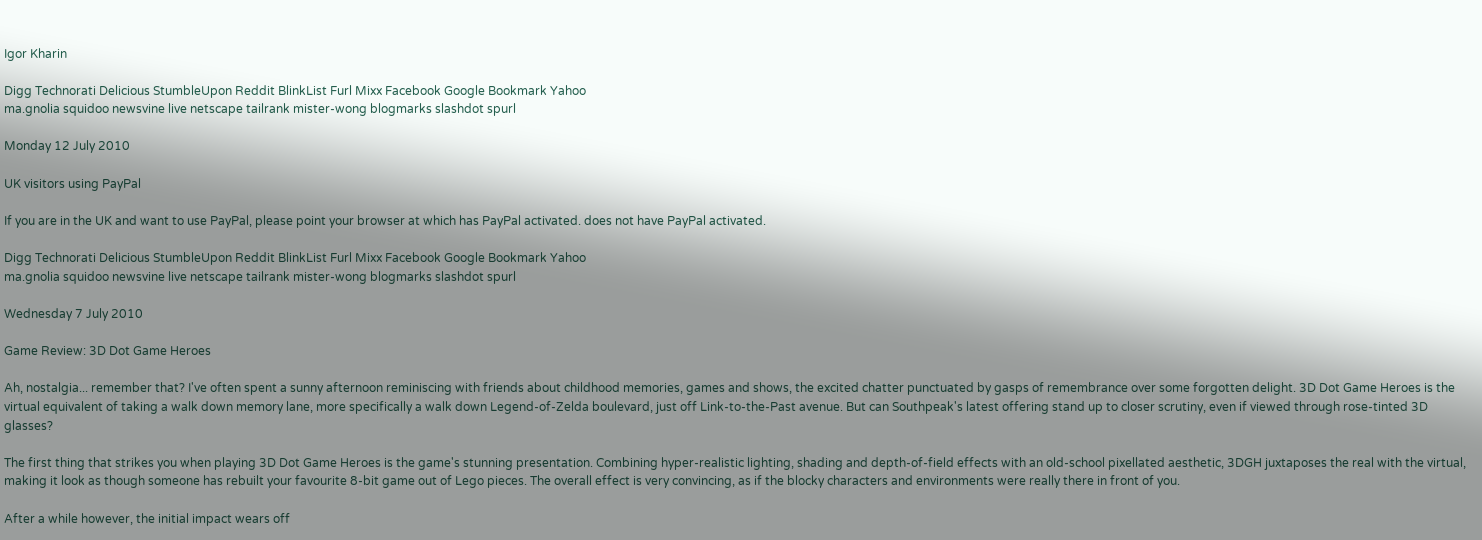Igor Kharin

Digg Technorati Delicious StumbleUpon Reddit BlinkList Furl Mixx Facebook Google Bookmark Yahoo
ma.gnolia squidoo newsvine live netscape tailrank mister-wong blogmarks slashdot spurl

Monday 12 July 2010

UK visitors using PayPal

If you are in the UK and want to use PayPal, please point your browser at which has PayPal activated. does not have PayPal activated.

Digg Technorati Delicious StumbleUpon Reddit BlinkList Furl Mixx Facebook Google Bookmark Yahoo
ma.gnolia squidoo newsvine live netscape tailrank mister-wong blogmarks slashdot spurl

Wednesday 7 July 2010

Game Review: 3D Dot Game Heroes

Ah, nostalgia... remember that? I've often spent a sunny afternoon reminiscing with friends about childhood memories, games and shows, the excited chatter punctuated by gasps of remembrance over some forgotten delight. 3D Dot Game Heroes is the virtual equivalent of taking a walk down memory lane, more specifically a walk down Legend-of-Zelda boulevard, just off Link-to-the-Past avenue. But can Southpeak's latest offering stand up to closer scrutiny, even if viewed through rose-tinted 3D glasses?

The first thing that strikes you when playing 3D Dot Game Heroes is the game's stunning presentation. Combining hyper-realistic lighting, shading and depth-of-field effects with an old-school pixellated aesthetic, 3DGH juxtaposes the real with the virtual, making it look as though someone has rebuilt your favourite 8-bit game out of Lego pieces. The overall effect is very convincing, as if the blocky characters and environments were really there in front of you.

After a while however, the initial impact wears off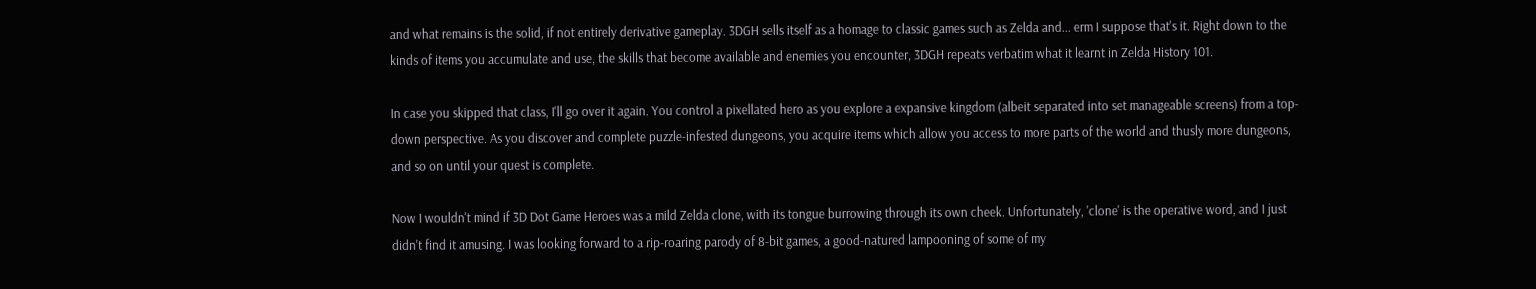and what remains is the solid, if not entirely derivative gameplay. 3DGH sells itself as a homage to classic games such as Zelda and... erm I suppose that's it. Right down to the kinds of items you accumulate and use, the skills that become available and enemies you encounter, 3DGH repeats verbatim what it learnt in Zelda History 101.

In case you skipped that class, I'll go over it again. You control a pixellated hero as you explore a expansive kingdom (albeit separated into set manageable screens) from a top-down perspective. As you discover and complete puzzle-infested dungeons, you acquire items which allow you access to more parts of the world and thusly more dungeons, and so on until your quest is complete.

Now I wouldn't mind if 3D Dot Game Heroes was a mild Zelda clone, with its tongue burrowing through its own cheek. Unfortunately, 'clone' is the operative word, and I just didn't find it amusing. I was looking forward to a rip-roaring parody of 8-bit games, a good-natured lampooning of some of my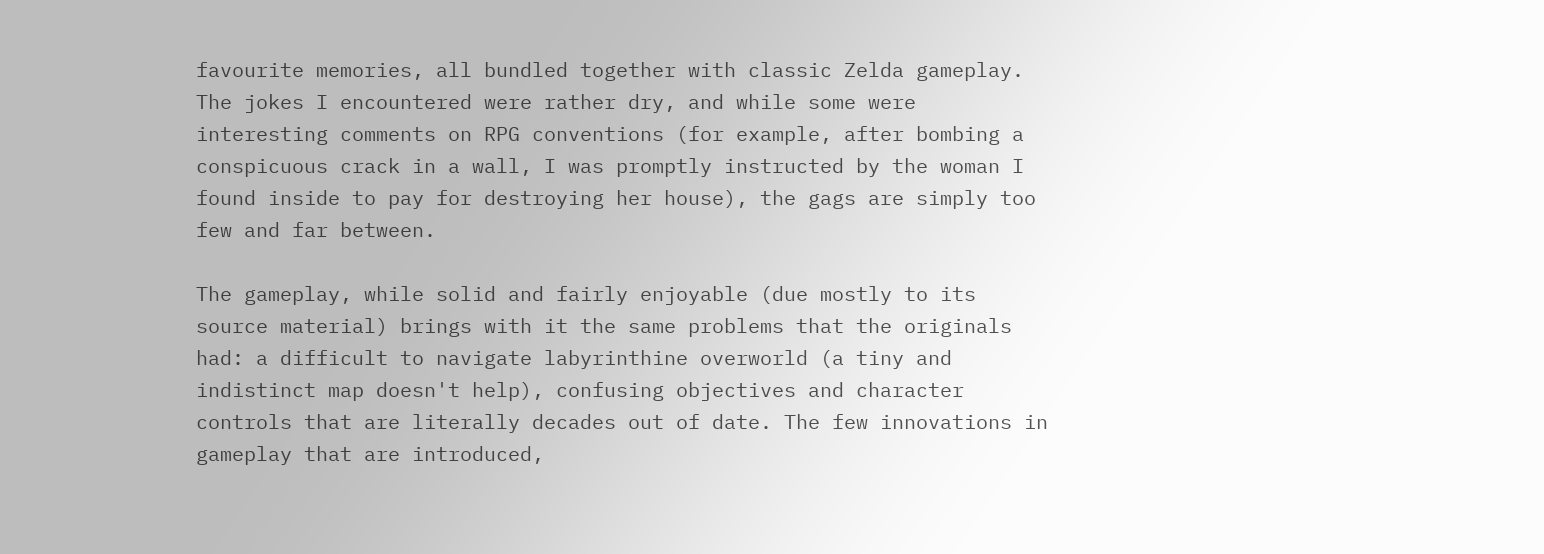favourite memories, all bundled together with classic Zelda gameplay. The jokes I encountered were rather dry, and while some were interesting comments on RPG conventions (for example, after bombing a conspicuous crack in a wall, I was promptly instructed by the woman I found inside to pay for destroying her house), the gags are simply too few and far between.

The gameplay, while solid and fairly enjoyable (due mostly to its source material) brings with it the same problems that the originals had: a difficult to navigate labyrinthine overworld (a tiny and indistinct map doesn't help), confusing objectives and character controls that are literally decades out of date. The few innovations in gameplay that are introduced,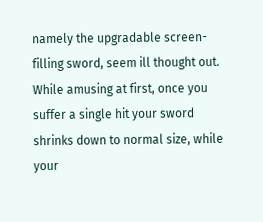namely the upgradable screen-filling sword, seem ill thought out. While amusing at first, once you suffer a single hit your sword shrinks down to normal size, while your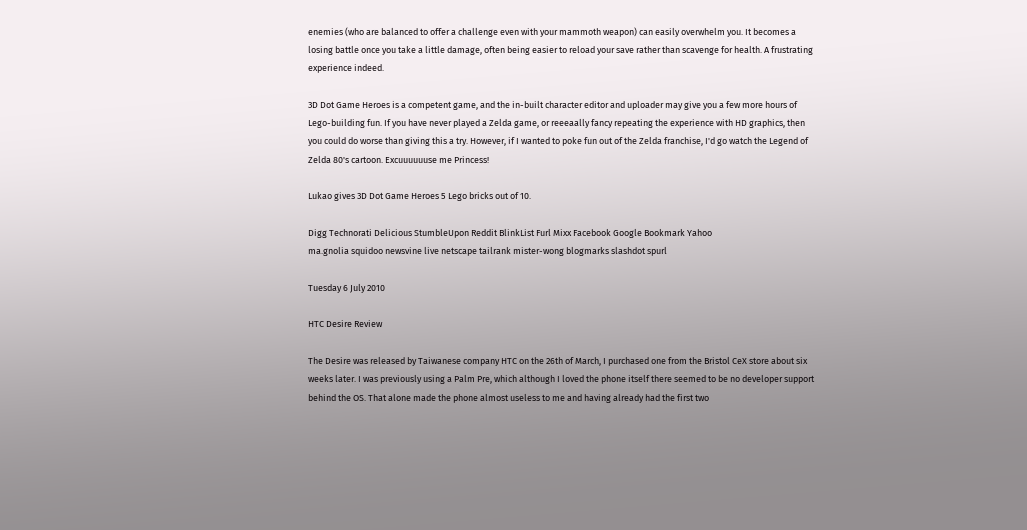enemies (who are balanced to offer a challenge even with your mammoth weapon) can easily overwhelm you. It becomes a losing battle once you take a little damage, often being easier to reload your save rather than scavenge for health. A frustrating experience indeed.

3D Dot Game Heroes is a competent game, and the in-built character editor and uploader may give you a few more hours of Lego-building fun. If you have never played a Zelda game, or reeeaally fancy repeating the experience with HD graphics, then you could do worse than giving this a try. However, if I wanted to poke fun out of the Zelda franchise, I'd go watch the Legend of Zelda 80's cartoon. Excuuuuuuse me Princess!

Lukao gives 3D Dot Game Heroes 5 Lego bricks out of 10.

Digg Technorati Delicious StumbleUpon Reddit BlinkList Furl Mixx Facebook Google Bookmark Yahoo
ma.gnolia squidoo newsvine live netscape tailrank mister-wong blogmarks slashdot spurl

Tuesday 6 July 2010

HTC Desire Review

The Desire was released by Taiwanese company HTC on the 26th of March, I purchased one from the Bristol CeX store about six weeks later. I was previously using a Palm Pre, which although I loved the phone itself there seemed to be no developer support behind the OS. That alone made the phone almost useless to me and having already had the first two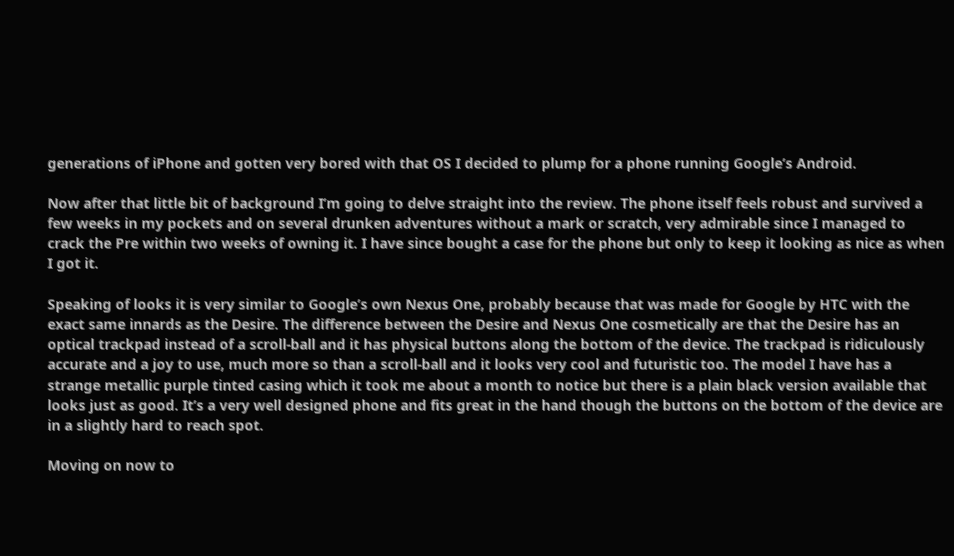generations of iPhone and gotten very bored with that OS I decided to plump for a phone running Google’s Android.

Now after that little bit of background I’m going to delve straight into the review. The phone itself feels robust and survived a few weeks in my pockets and on several drunken adventures without a mark or scratch, very admirable since I managed to crack the Pre within two weeks of owning it. I have since bought a case for the phone but only to keep it looking as nice as when I got it.

Speaking of looks it is very similar to Google’s own Nexus One, probably because that was made for Google by HTC with the exact same innards as the Desire. The difference between the Desire and Nexus One cosmetically are that the Desire has an optical trackpad instead of a scroll-ball and it has physical buttons along the bottom of the device. The trackpad is ridiculously accurate and a joy to use, much more so than a scroll-ball and it looks very cool and futuristic too. The model I have has a strange metallic purple tinted casing which it took me about a month to notice but there is a plain black version available that looks just as good. It’s a very well designed phone and fits great in the hand though the buttons on the bottom of the device are in a slightly hard to reach spot.

Moving on now to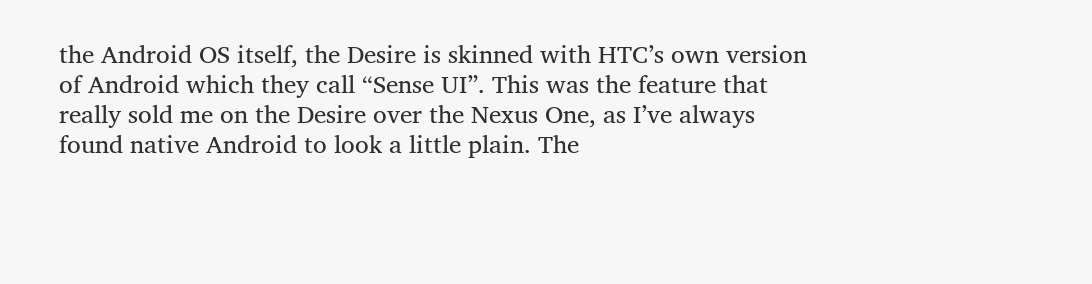the Android OS itself, the Desire is skinned with HTC’s own version of Android which they call “Sense UI”. This was the feature that really sold me on the Desire over the Nexus One, as I’ve always found native Android to look a little plain. The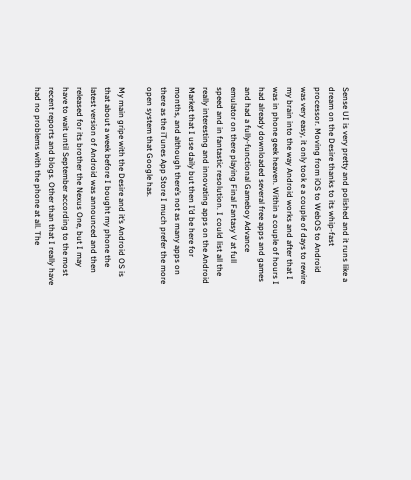Sense UI is very pretty and polished and it runs like a dream on the Desire thanks to its whip-fast processor. Moving from iOS to WebOS to Android was very easy, it only took e a couple of days to rewire my brain into the way Android works and after that I was in phone geek heaven. Within a couple of hours I had already downloaded several free apps and games and had a fully-functional Gameboy Advance emulator on there playing Final Fantasy V at full speed and in fantastic resolution. I could list all the really interesting and innovating apps on the Android Market that I use daily but then I’d be here for months, and although there’s not as many apps on there as the iTunes App Store I much prefer the more open system that Google has.

My main gripe with the Desire and it’s Android OS is that about a week before I bought my phone the latest version of Android was announced and then released for its brother the Nexus One, but I may have to wait until September according to the most recent reports and blogs. Other than that I really have had no problems with the phone at all. The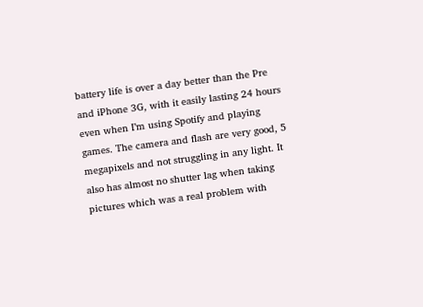battery life is over a day better than the Pre and iPhone 3G, with it easily lasting 24 hours even when I’m using Spotify and playing games. The camera and flash are very good, 5 megapixels and not struggling in any light. It also has almost no shutter lag when taking pictures which was a real problem with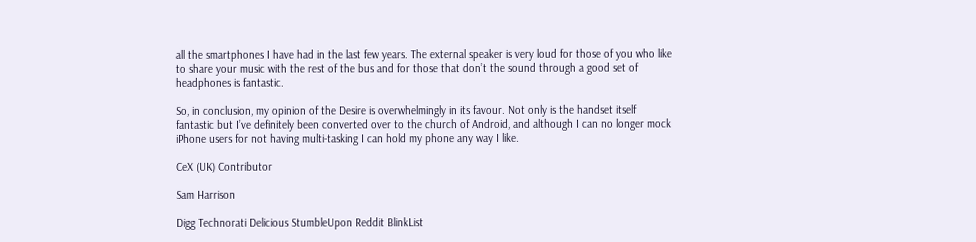all the smartphones I have had in the last few years. The external speaker is very loud for those of you who like to share your music with the rest of the bus and for those that don’t the sound through a good set of headphones is fantastic.

So, in conclusion, my opinion of the Desire is overwhelmingly in its favour. Not only is the handset itself fantastic but I’ve definitely been converted over to the church of Android, and although I can no longer mock iPhone users for not having multi-tasking I can hold my phone any way I like.

CeX (UK) Contributor

Sam Harrison

Digg Technorati Delicious StumbleUpon Reddit BlinkList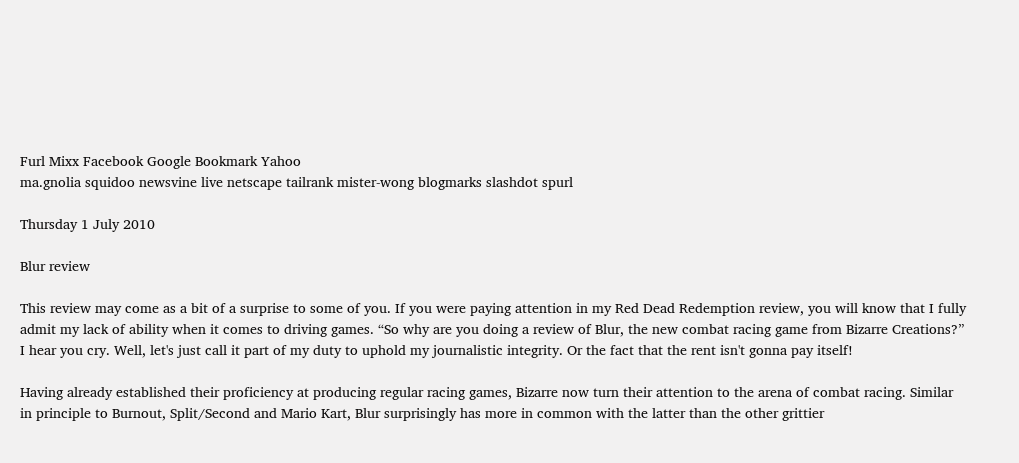Furl Mixx Facebook Google Bookmark Yahoo
ma.gnolia squidoo newsvine live netscape tailrank mister-wong blogmarks slashdot spurl

Thursday 1 July 2010

Blur review

This review may come as a bit of a surprise to some of you. If you were paying attention in my Red Dead Redemption review, you will know that I fully admit my lack of ability when it comes to driving games. “So why are you doing a review of Blur, the new combat racing game from Bizarre Creations?” I hear you cry. Well, let's just call it part of my duty to uphold my journalistic integrity. Or the fact that the rent isn't gonna pay itself!

Having already established their proficiency at producing regular racing games, Bizarre now turn their attention to the arena of combat racing. Similar in principle to Burnout, Split/Second and Mario Kart, Blur surprisingly has more in common with the latter than the other grittier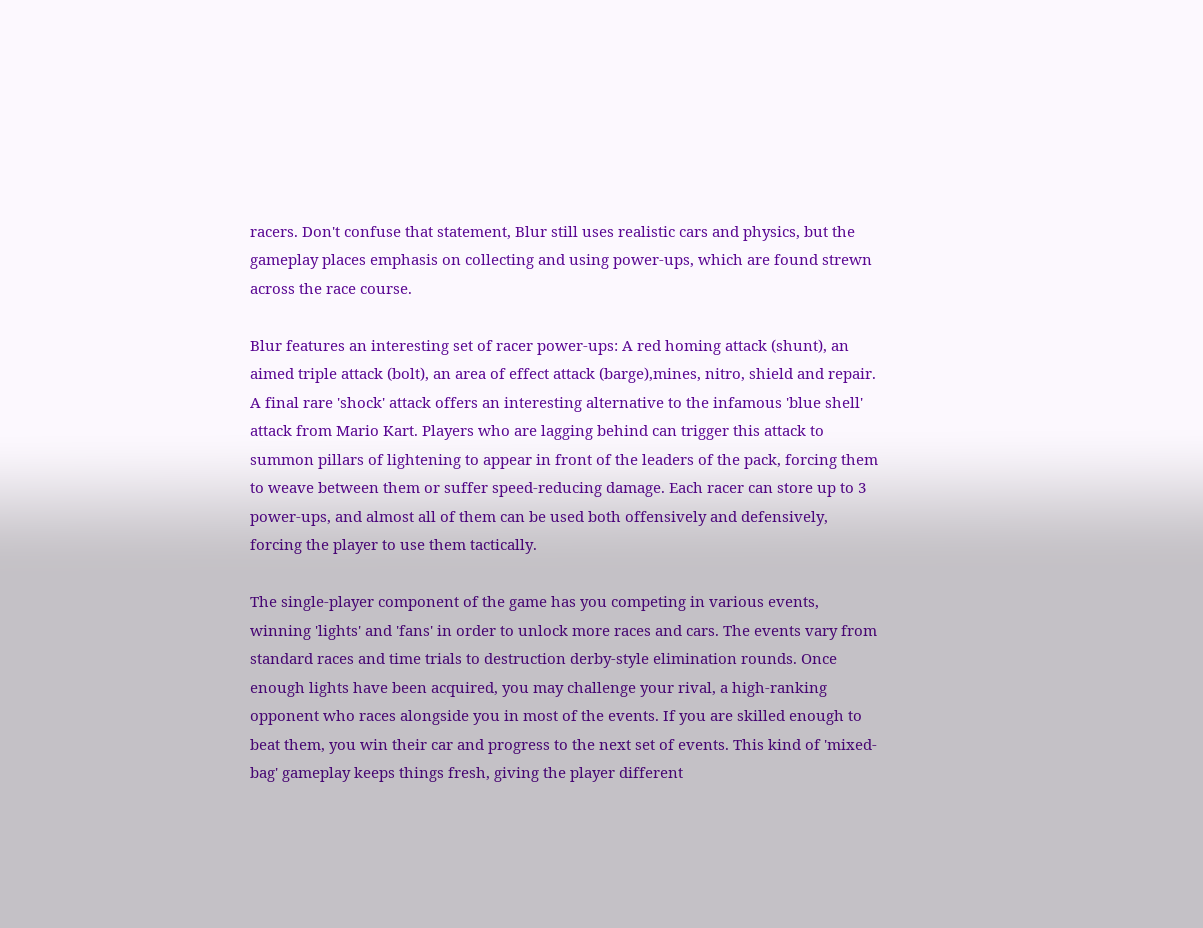racers. Don't confuse that statement, Blur still uses realistic cars and physics, but the gameplay places emphasis on collecting and using power-ups, which are found strewn across the race course.

Blur features an interesting set of racer power-ups: A red homing attack (shunt), an aimed triple attack (bolt), an area of effect attack (barge),mines, nitro, shield and repair. A final rare 'shock' attack offers an interesting alternative to the infamous 'blue shell' attack from Mario Kart. Players who are lagging behind can trigger this attack to summon pillars of lightening to appear in front of the leaders of the pack, forcing them to weave between them or suffer speed-reducing damage. Each racer can store up to 3 power-ups, and almost all of them can be used both offensively and defensively, forcing the player to use them tactically.

The single-player component of the game has you competing in various events, winning 'lights' and 'fans' in order to unlock more races and cars. The events vary from standard races and time trials to destruction derby-style elimination rounds. Once enough lights have been acquired, you may challenge your rival, a high-ranking opponent who races alongside you in most of the events. If you are skilled enough to beat them, you win their car and progress to the next set of events. This kind of 'mixed-bag' gameplay keeps things fresh, giving the player different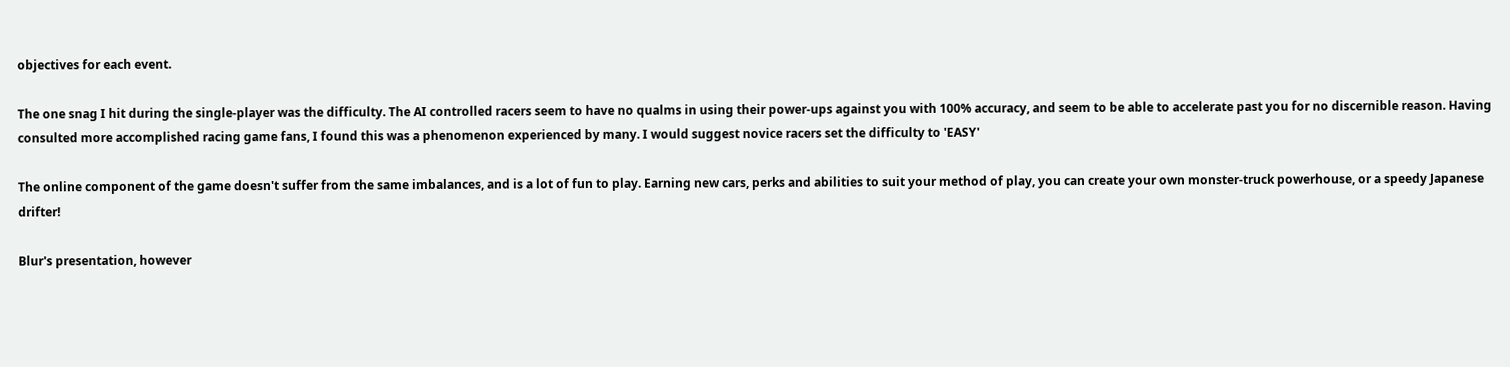objectives for each event.

The one snag I hit during the single-player was the difficulty. The AI controlled racers seem to have no qualms in using their power-ups against you with 100% accuracy, and seem to be able to accelerate past you for no discernible reason. Having consulted more accomplished racing game fans, I found this was a phenomenon experienced by many. I would suggest novice racers set the difficulty to 'EASY'

The online component of the game doesn't suffer from the same imbalances, and is a lot of fun to play. Earning new cars, perks and abilities to suit your method of play, you can create your own monster-truck powerhouse, or a speedy Japanese drifter!

Blur's presentation, however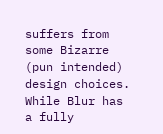suffers from some Bizarre (pun intended) design choices. While Blur has a fully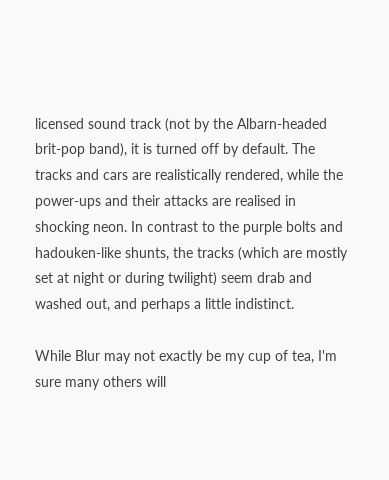licensed sound track (not by the Albarn-headed brit-pop band), it is turned off by default. The tracks and cars are realistically rendered, while the power-ups and their attacks are realised in shocking neon. In contrast to the purple bolts and hadouken-like shunts, the tracks (which are mostly set at night or during twilight) seem drab and washed out, and perhaps a little indistinct.

While Blur may not exactly be my cup of tea, I'm sure many others will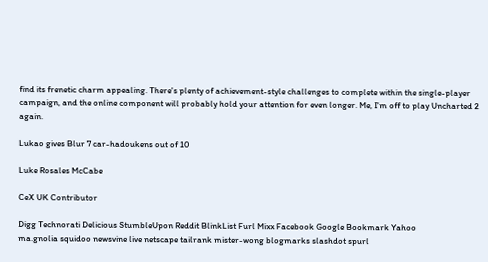find its frenetic charm appealing. There's plenty of achievement-style challenges to complete within the single-player campaign, and the online component will probably hold your attention for even longer. Me, I'm off to play Uncharted 2 again.

Lukao gives Blur 7 car-hadoukens out of 10

Luke Rosales McCabe

CeX UK Contributor

Digg Technorati Delicious StumbleUpon Reddit BlinkList Furl Mixx Facebook Google Bookmark Yahoo
ma.gnolia squidoo newsvine live netscape tailrank mister-wong blogmarks slashdot spurl